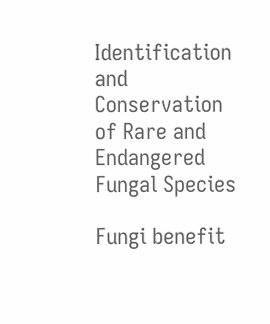Identification and Conservation of Rare and Endangered Fungal Species

Fungi benefit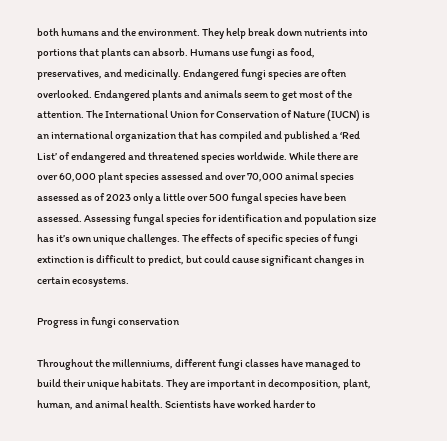both humans and the environment. They help break down nutrients into portions that plants can absorb. Humans use fungi as food, preservatives, and medicinally. Endangered fungi species are often overlooked. Endangered plants and animals seem to get most of the attention. The International Union for Conservation of Nature (IUCN) is an international organization that has compiled and published a ‘Red List’ of endangered and threatened species worldwide. While there are over 60,000 plant species assessed and over 70,000 animal species assessed as of 2023 only a little over 500 fungal species have been assessed. Assessing fungal species for identification and population size has it’s own unique challenges. The effects of specific species of fungi extinction is difficult to predict, but could cause significant changes in certain ecosystems.

Progress in fungi conservation

Throughout the millenniums, different fungi classes have managed to build their unique habitats. They are important in decomposition, plant, human, and animal health. Scientists have worked harder to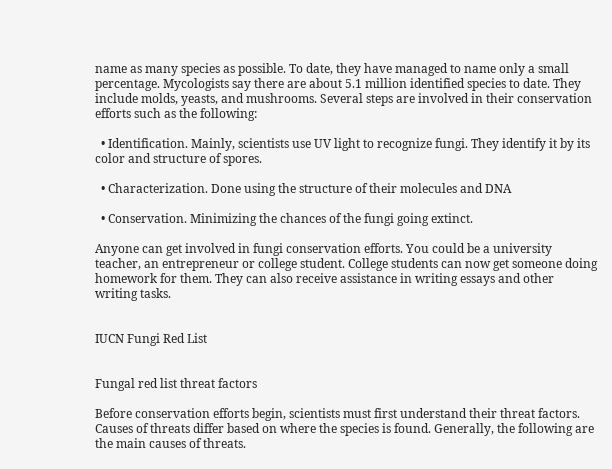name as many species as possible. To date, they have managed to name only a small percentage. Mycologists say there are about 5.1 million identified species to date. They include molds, yeasts, and mushrooms. Several steps are involved in their conservation efforts such as the following:

  • Identification. Mainly, scientists use UV light to recognize fungi. They identify it by its color and structure of spores.

  • Characterization. Done using the structure of their molecules and DNA

  • Conservation. Minimizing the chances of the fungi going extinct.

Anyone can get involved in fungi conservation efforts. You could be a university teacher, an entrepreneur or college student. College students can now get someone doing homework for them. They can also receive assistance in writing essays and other writing tasks.


IUCN Fungi Red List


Fungal red list threat factors

Before conservation efforts begin, scientists must first understand their threat factors. Causes of threats differ based on where the species is found. Generally, the following are the main causes of threats.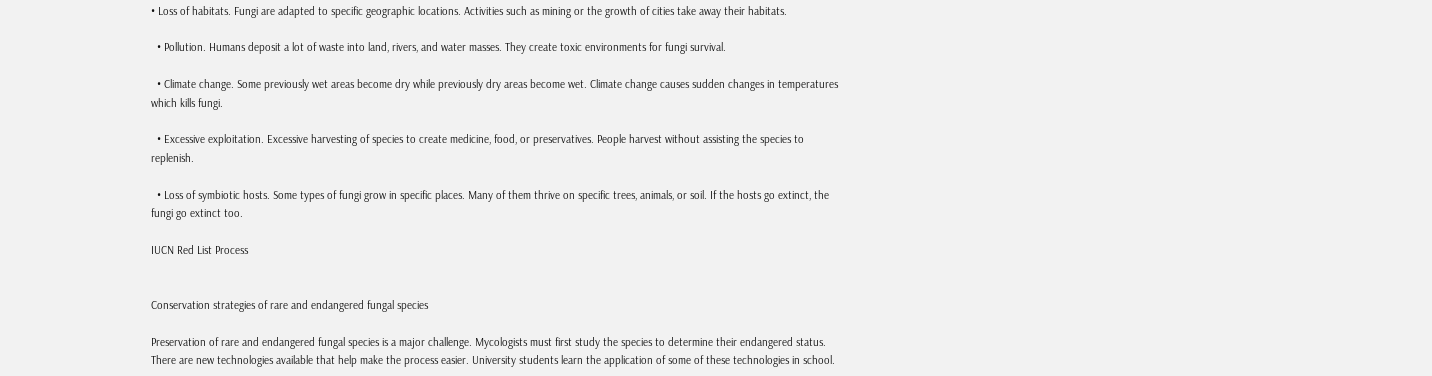• Loss of habitats. Fungi are adapted to specific geographic locations. Activities such as mining or the growth of cities take away their habitats.

  • Pollution. Humans deposit a lot of waste into land, rivers, and water masses. They create toxic environments for fungi survival.

  • Climate change. Some previously wet areas become dry while previously dry areas become wet. Climate change causes sudden changes in temperatures which kills fungi.

  • Excessive exploitation. Excessive harvesting of species to create medicine, food, or preservatives. People harvest without assisting the species to replenish.

  • Loss of symbiotic hosts. Some types of fungi grow in specific places. Many of them thrive on specific trees, animals, or soil. If the hosts go extinct, the fungi go extinct too.

IUCN Red List Process


Conservation strategies of rare and endangered fungal species

Preservation of rare and endangered fungal species is a major challenge. Mycologists must first study the species to determine their endangered status. There are new technologies available that help make the process easier. University students learn the application of some of these technologies in school.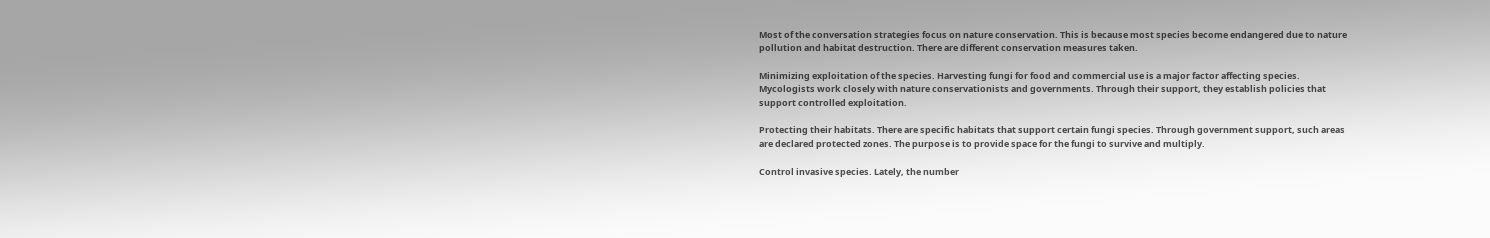Most of the conversation strategies focus on nature conservation. This is because most species become endangered due to nature pollution and habitat destruction. There are different conservation measures taken.

Minimizing exploitation of the species. Harvesting fungi for food and commercial use is a major factor affecting species. Mycologists work closely with nature conservationists and governments. Through their support, they establish policies that support controlled exploitation.

Protecting their habitats. There are specific habitats that support certain fungi species. Through government support, such areas are declared protected zones. The purpose is to provide space for the fungi to survive and multiply.

Control invasive species. Lately, the number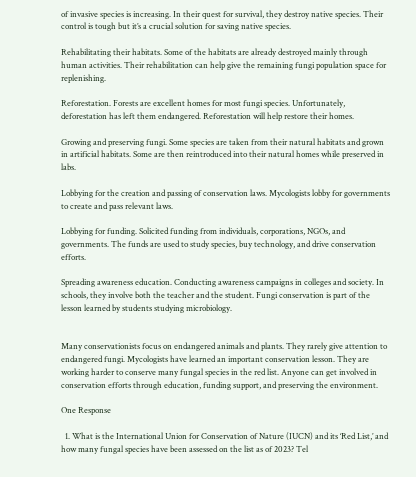of invasive species is increasing. In their quest for survival, they destroy native species. Their control is tough but it’s a crucial solution for saving native species.

Rehabilitating their habitats. Some of the habitats are already destroyed mainly through human activities. Their rehabilitation can help give the remaining fungi population space for replenishing.

Reforestation. Forests are excellent homes for most fungi species. Unfortunately, deforestation has left them endangered. Reforestation will help restore their homes.

Growing and preserving fungi. Some species are taken from their natural habitats and grown in artificial habitats. Some are then reintroduced into their natural homes while preserved in labs.

Lobbying for the creation and passing of conservation laws. Mycologists lobby for governments to create and pass relevant laws.

Lobbying for funding. Solicited funding from individuals, corporations, NGOs, and governments. The funds are used to study species, buy technology, and drive conservation efforts.

Spreading awareness education. Conducting awareness campaigns in colleges and society. In schools, they involve both the teacher and the student. Fungi conservation is part of the lesson learned by students studying microbiology.


Many conservationists focus on endangered animals and plants. They rarely give attention to endangered fungi. Mycologists have learned an important conservation lesson. They are working harder to conserve many fungal species in the red list. Anyone can get involved in conservation efforts through education, funding support, and preserving the environment.

One Response

  1. What is the International Union for Conservation of Nature (IUCN) and its ‘Red List,’ and how many fungal species have been assessed on the list as of 2023? Tel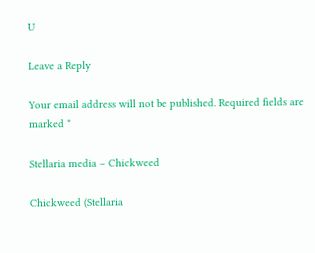U

Leave a Reply

Your email address will not be published. Required fields are marked *

Stellaria media – Chickweed

Chickweed (Stellaria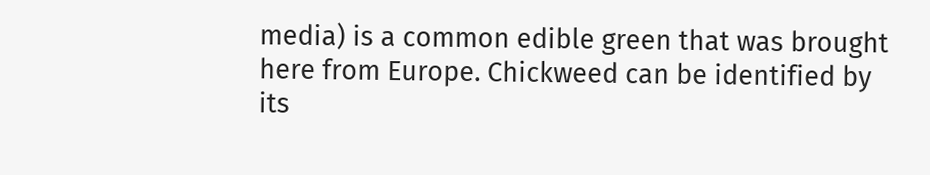media) is a common edible green that was brought here from Europe. Chickweed can be identified by its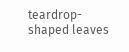teardrop-shaped leaves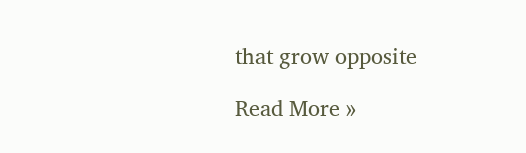that grow opposite

Read More »